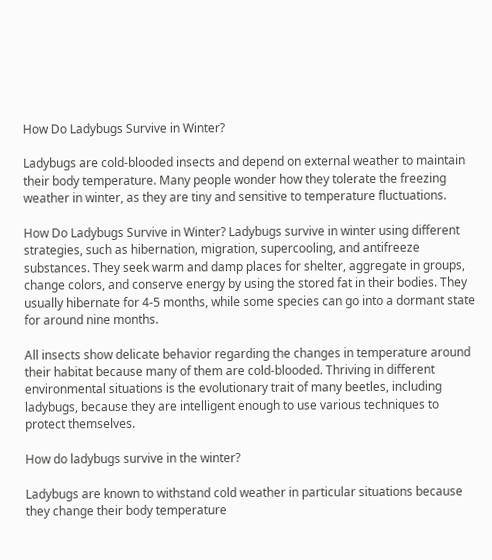How Do Ladybugs Survive in Winter?

Ladybugs are cold-blooded insects and depend on external weather to maintain their body temperature. Many people wonder how they tolerate the freezing weather in winter, as they are tiny and sensitive to temperature fluctuations.

How Do Ladybugs Survive in Winter? Ladybugs survive in winter using different strategies, such as hibernation, migration, supercooling, and antifreeze substances. They seek warm and damp places for shelter, aggregate in groups, change colors, and conserve energy by using the stored fat in their bodies. They usually hibernate for 4-5 months, while some species can go into a dormant state for around nine months.

All insects show delicate behavior regarding the changes in temperature around their habitat because many of them are cold-blooded. Thriving in different environmental situations is the evolutionary trait of many beetles, including ladybugs, because they are intelligent enough to use various techniques to protect themselves.

How do ladybugs survive in the winter?

Ladybugs are known to withstand cold weather in particular situations because they change their body temperature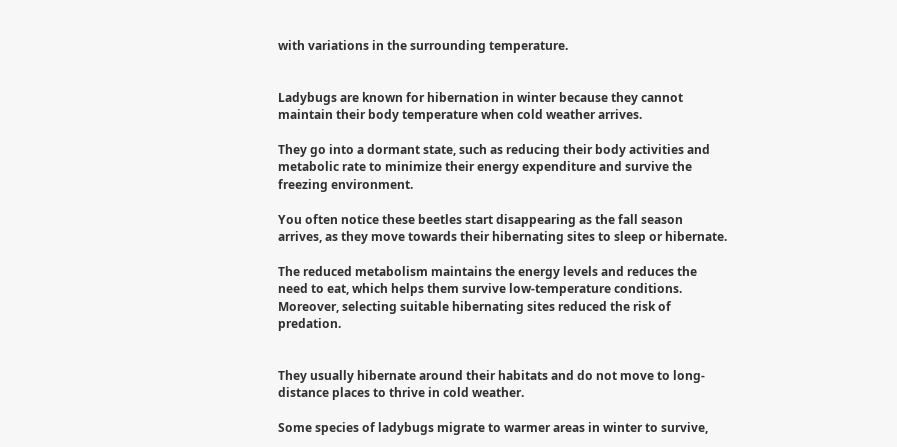with variations in the surrounding temperature.


Ladybugs are known for hibernation in winter because they cannot maintain their body temperature when cold weather arrives.

They go into a dormant state, such as reducing their body activities and metabolic rate to minimize their energy expenditure and survive the freezing environment.

You often notice these beetles start disappearing as the fall season arrives, as they move towards their hibernating sites to sleep or hibernate.

The reduced metabolism maintains the energy levels and reduces the need to eat, which helps them survive low-temperature conditions. Moreover, selecting suitable hibernating sites reduced the risk of predation.


They usually hibernate around their habitats and do not move to long-distance places to thrive in cold weather.

Some species of ladybugs migrate to warmer areas in winter to survive,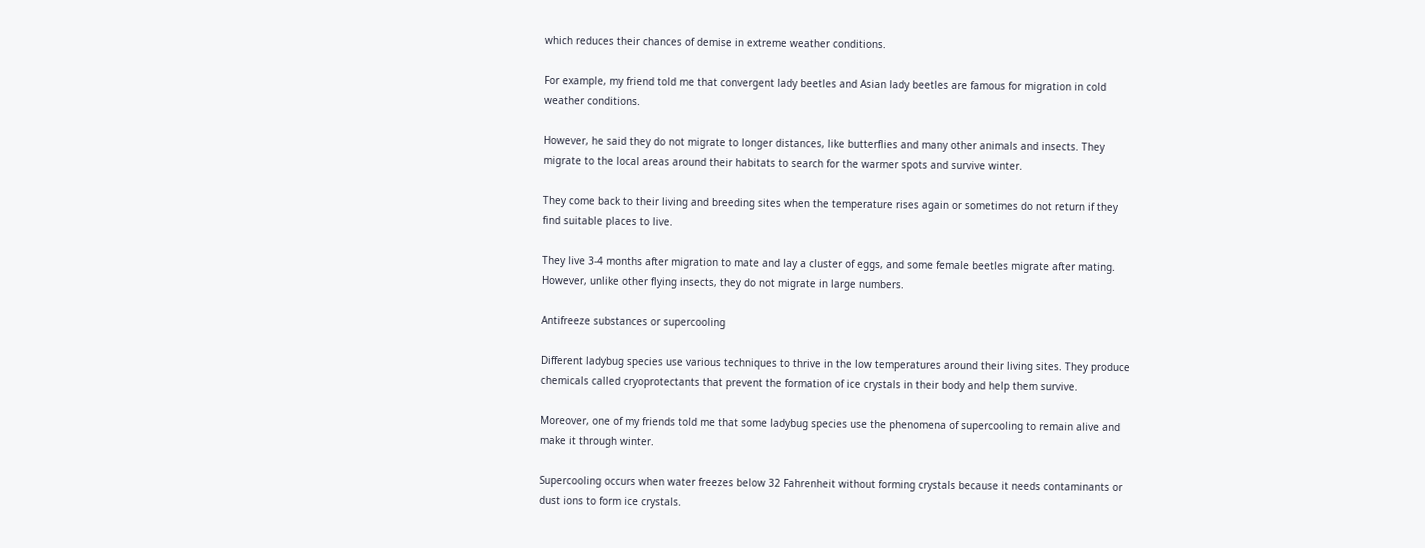which reduces their chances of demise in extreme weather conditions.

For example, my friend told me that convergent lady beetles and Asian lady beetles are famous for migration in cold weather conditions.

However, he said they do not migrate to longer distances, like butterflies and many other animals and insects. They migrate to the local areas around their habitats to search for the warmer spots and survive winter.

They come back to their living and breeding sites when the temperature rises again or sometimes do not return if they find suitable places to live.

They live 3-4 months after migration to mate and lay a cluster of eggs, and some female beetles migrate after mating. However, unlike other flying insects, they do not migrate in large numbers.

Antifreeze substances or supercooling

Different ladybug species use various techniques to thrive in the low temperatures around their living sites. They produce chemicals called cryoprotectants that prevent the formation of ice crystals in their body and help them survive.

Moreover, one of my friends told me that some ladybug species use the phenomena of supercooling to remain alive and make it through winter.

Supercooling occurs when water freezes below 32 Fahrenheit without forming crystals because it needs contaminants or dust ions to form ice crystals.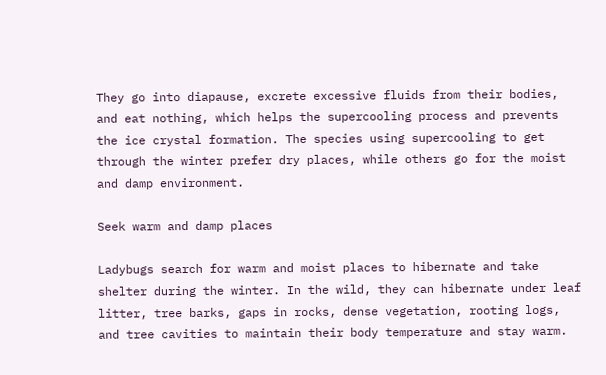They go into diapause, excrete excessive fluids from their bodies, and eat nothing, which helps the supercooling process and prevents the ice crystal formation. The species using supercooling to get through the winter prefer dry places, while others go for the moist and damp environment.

Seek warm and damp places

Ladybugs search for warm and moist places to hibernate and take shelter during the winter. In the wild, they can hibernate under leaf litter, tree barks, gaps in rocks, dense vegetation, rooting logs, and tree cavities to maintain their body temperature and stay warm.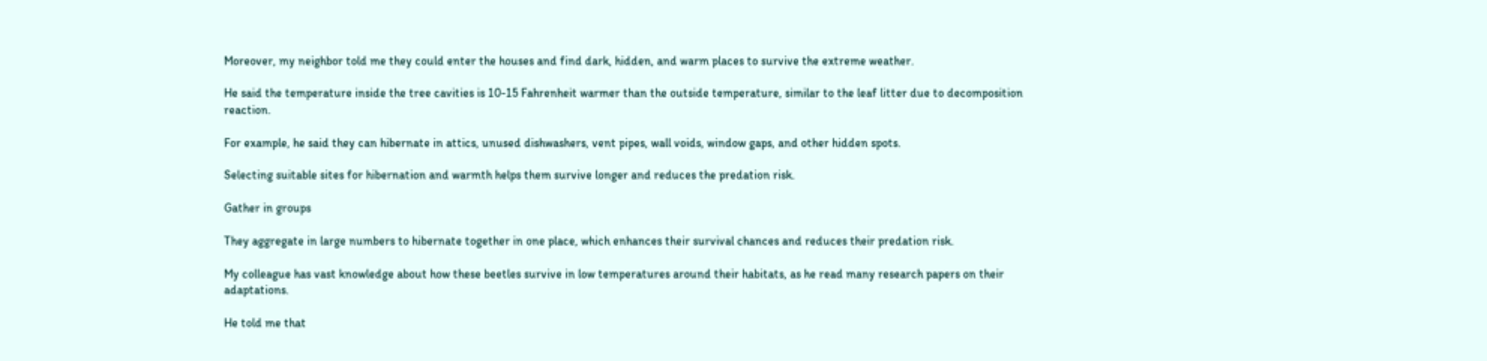Moreover, my neighbor told me they could enter the houses and find dark, hidden, and warm places to survive the extreme weather.

He said the temperature inside the tree cavities is 10-15 Fahrenheit warmer than the outside temperature, similar to the leaf litter due to decomposition reaction.

For example, he said they can hibernate in attics, unused dishwashers, vent pipes, wall voids, window gaps, and other hidden spots.

Selecting suitable sites for hibernation and warmth helps them survive longer and reduces the predation risk.

Gather in groups

They aggregate in large numbers to hibernate together in one place, which enhances their survival chances and reduces their predation risk.

My colleague has vast knowledge about how these beetles survive in low temperatures around their habitats, as he read many research papers on their adaptations.

He told me that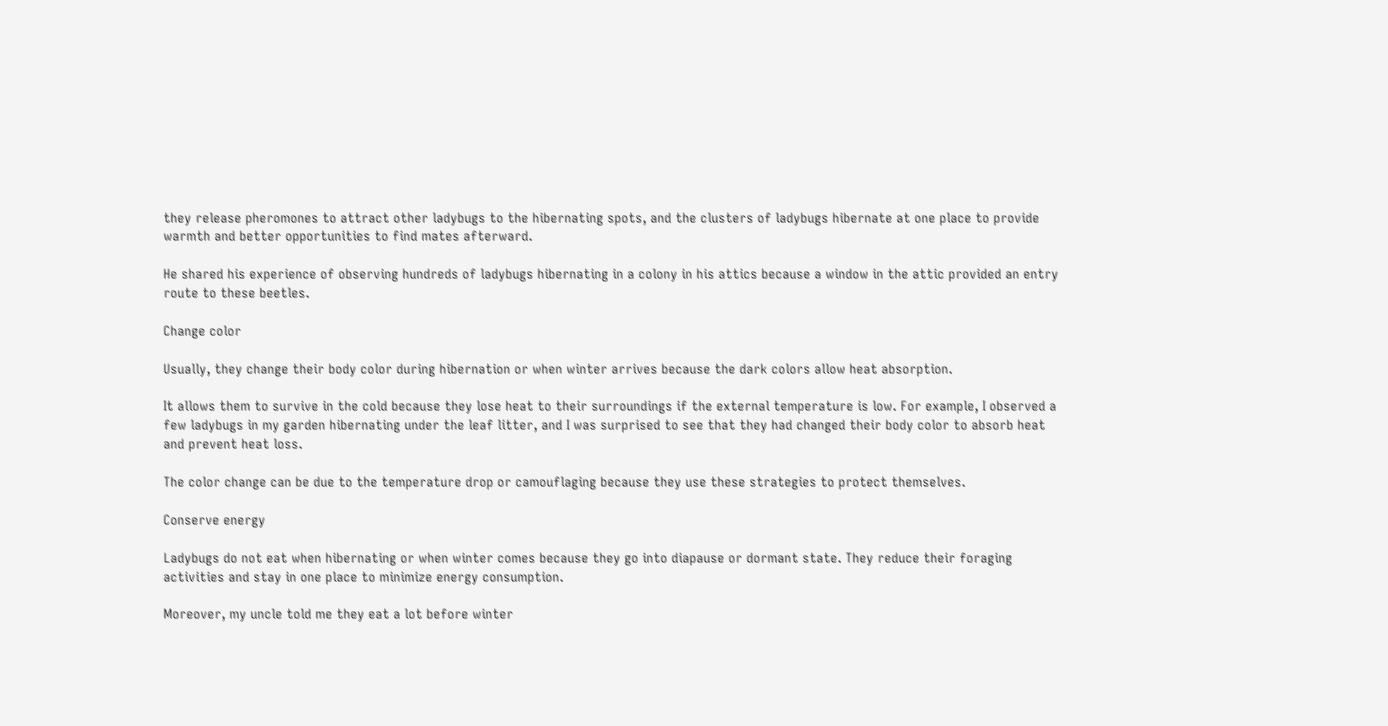they release pheromones to attract other ladybugs to the hibernating spots, and the clusters of ladybugs hibernate at one place to provide warmth and better opportunities to find mates afterward.

He shared his experience of observing hundreds of ladybugs hibernating in a colony in his attics because a window in the attic provided an entry route to these beetles.

Change color

Usually, they change their body color during hibernation or when winter arrives because the dark colors allow heat absorption.

It allows them to survive in the cold because they lose heat to their surroundings if the external temperature is low. For example, I observed a few ladybugs in my garden hibernating under the leaf litter, and I was surprised to see that they had changed their body color to absorb heat and prevent heat loss.

The color change can be due to the temperature drop or camouflaging because they use these strategies to protect themselves.

Conserve energy

Ladybugs do not eat when hibernating or when winter comes because they go into diapause or dormant state. They reduce their foraging activities and stay in one place to minimize energy consumption.

Moreover, my uncle told me they eat a lot before winter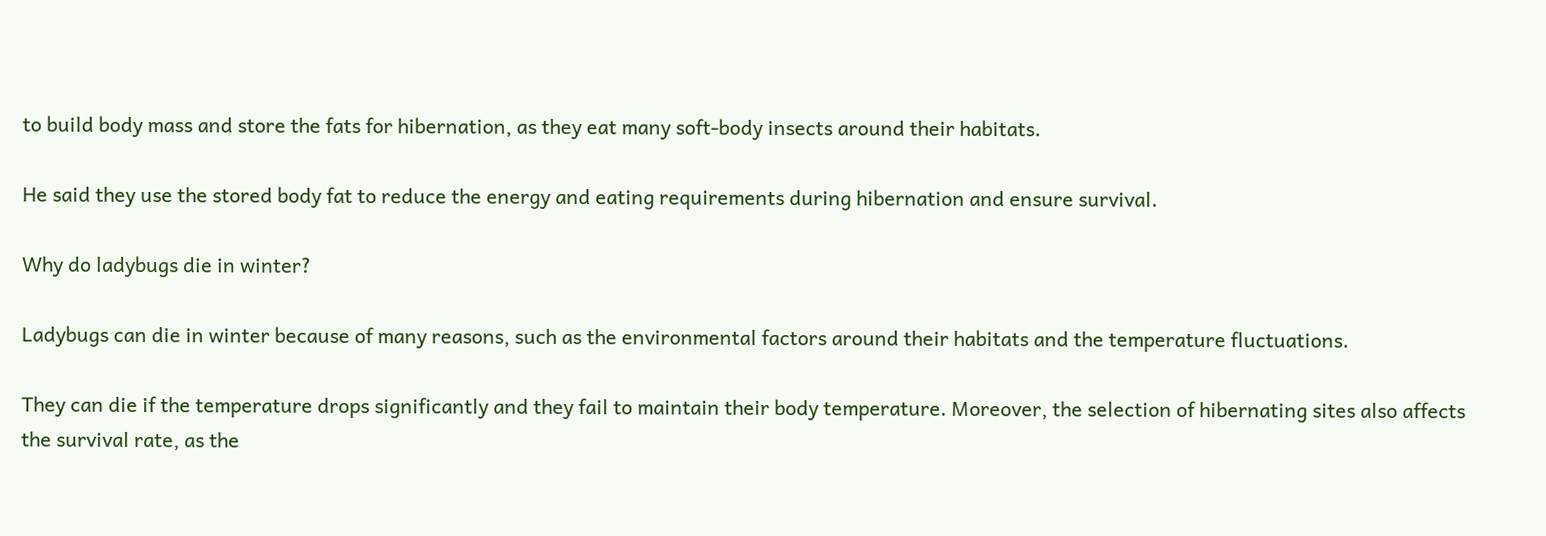to build body mass and store the fats for hibernation, as they eat many soft-body insects around their habitats.

He said they use the stored body fat to reduce the energy and eating requirements during hibernation and ensure survival.

Why do ladybugs die in winter?

Ladybugs can die in winter because of many reasons, such as the environmental factors around their habitats and the temperature fluctuations.

They can die if the temperature drops significantly and they fail to maintain their body temperature. Moreover, the selection of hibernating sites also affects the survival rate, as the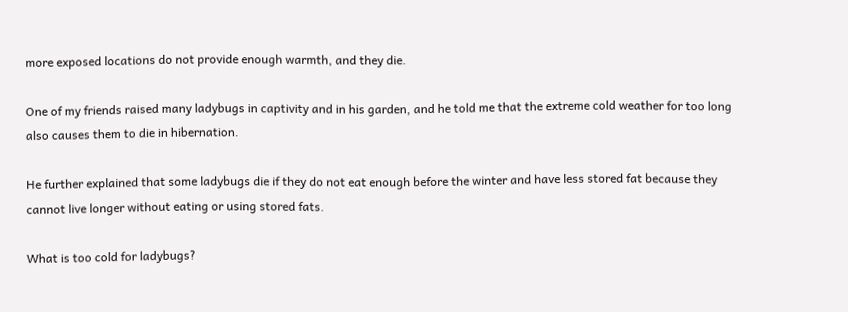more exposed locations do not provide enough warmth, and they die.

One of my friends raised many ladybugs in captivity and in his garden, and he told me that the extreme cold weather for too long also causes them to die in hibernation.

He further explained that some ladybugs die if they do not eat enough before the winter and have less stored fat because they cannot live longer without eating or using stored fats.

What is too cold for ladybugs?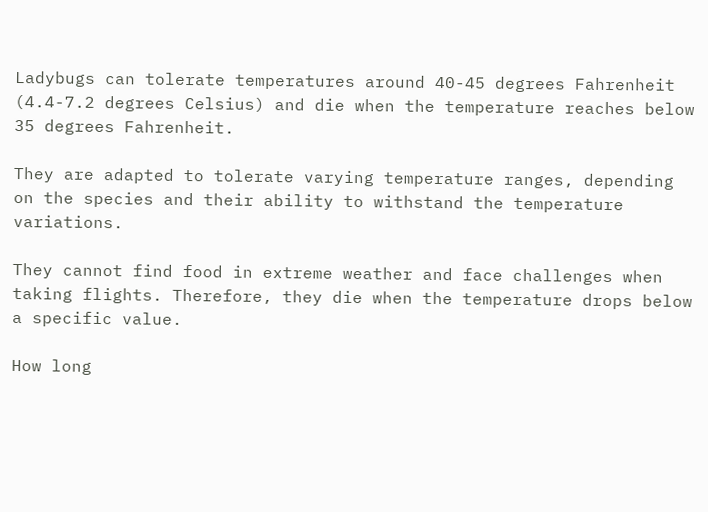Ladybugs can tolerate temperatures around 40-45 degrees Fahrenheit (4.4-7.2 degrees Celsius) and die when the temperature reaches below 35 degrees Fahrenheit.

They are adapted to tolerate varying temperature ranges, depending on the species and their ability to withstand the temperature variations.

They cannot find food in extreme weather and face challenges when taking flights. Therefore, they die when the temperature drops below a specific value.

How long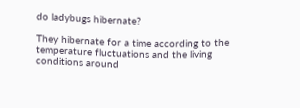do ladybugs hibernate?

They hibernate for a time according to the temperature fluctuations and the living conditions around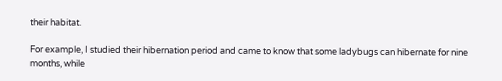their habitat.

For example, I studied their hibernation period and came to know that some ladybugs can hibernate for nine months, while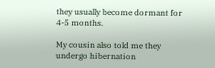they usually become dormant for 4-5 months.

My cousin also told me they undergo hibernation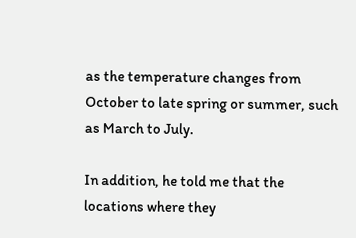as the temperature changes from October to late spring or summer, such as March to July.

In addition, he told me that the locations where they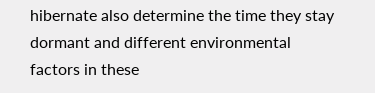hibernate also determine the time they stay dormant and different environmental factors in these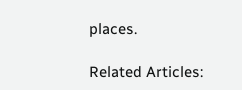places.

Related Articles: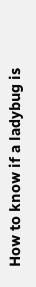How to know if a ladybug is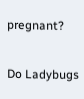pregnant?

Do Ladybugs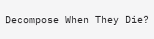Decompose When They Die?